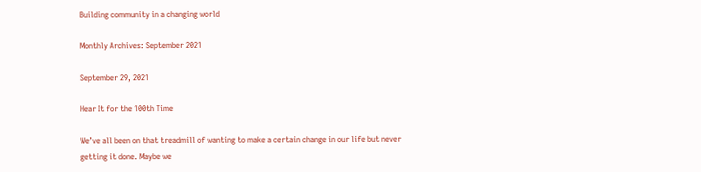Building community in a changing world

Monthly Archives: September 2021

September 29, 2021

Hear It for the 100th Time

We’ve all been on that treadmill of wanting to make a certain change in our life but never getting it done. Maybe we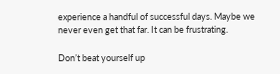experience a handful of successful days. Maybe we never even get that far. It can be frustrating.

Don’t beat yourself up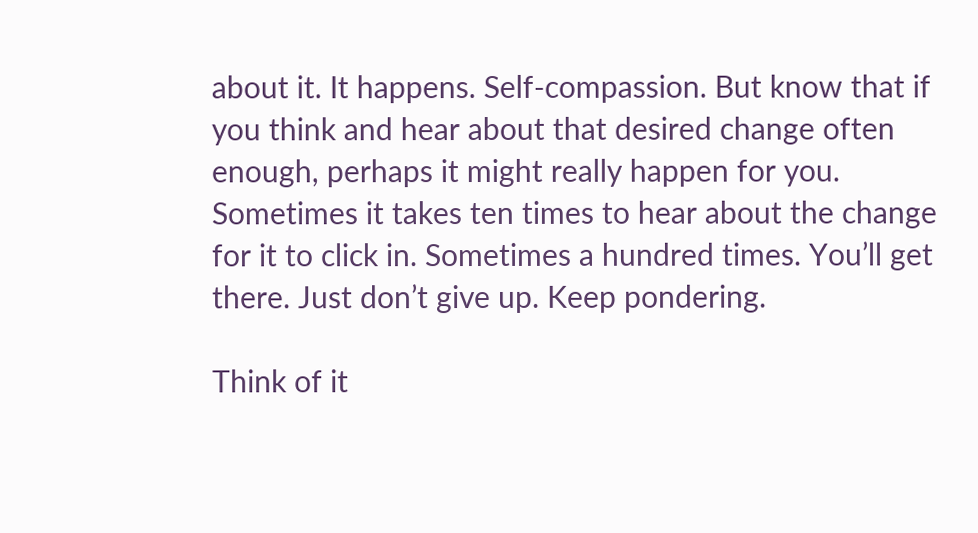about it. It happens. Self-compassion. But know that if you think and hear about that desired change often enough, perhaps it might really happen for you. Sometimes it takes ten times to hear about the change for it to click in. Sometimes a hundred times. You’ll get there. Just don’t give up. Keep pondering.

Think of it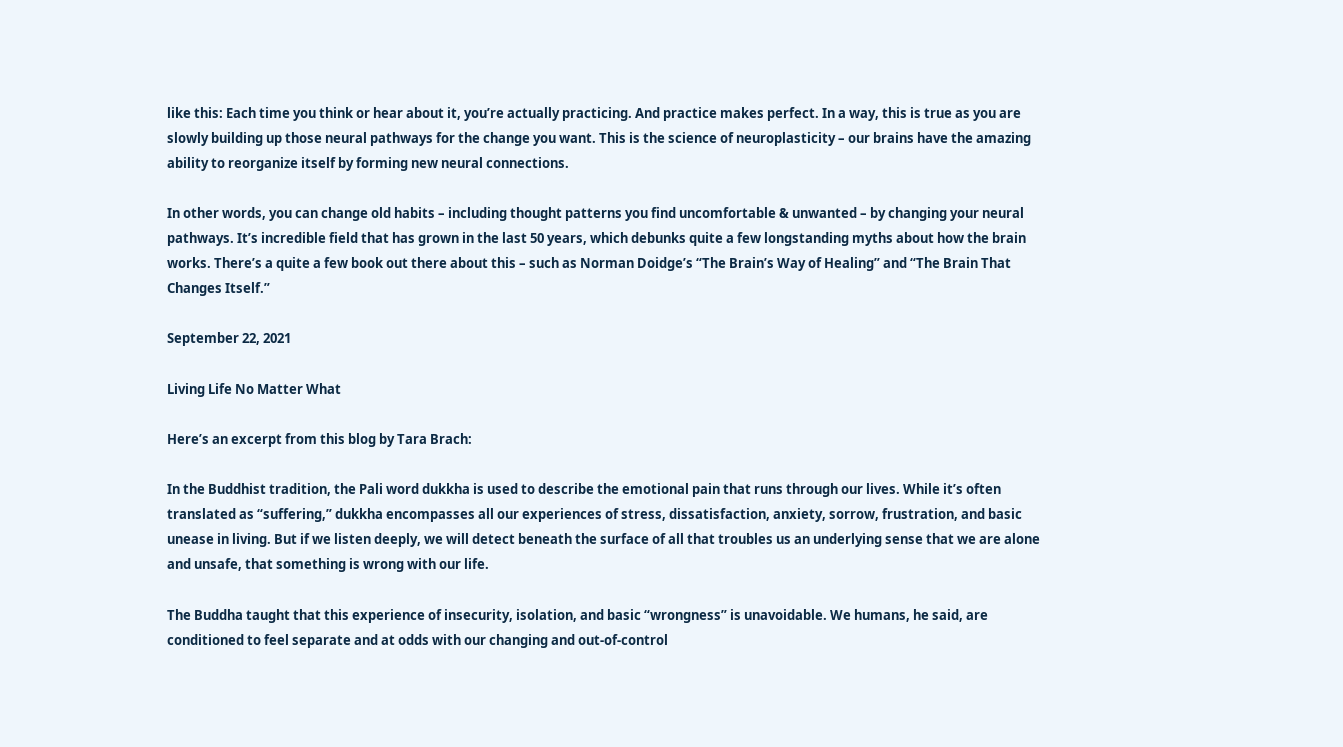like this: Each time you think or hear about it, you’re actually practicing. And practice makes perfect. In a way, this is true as you are slowly building up those neural pathways for the change you want. This is the science of neuroplasticity – our brains have the amazing ability to reorganize itself by forming new neural connections.

In other words, you can change old habits – including thought patterns you find uncomfortable & unwanted – by changing your neural pathways. It’s incredible field that has grown in the last 50 years, which debunks quite a few longstanding myths about how the brain works. There’s a quite a few book out there about this – such as Norman Doidge’s “The Brain’s Way of Healing” and “The Brain That Changes Itself.”

September 22, 2021

Living Life No Matter What

Here’s an excerpt from this blog by Tara Brach:

In the Buddhist tradition, the Pali word dukkha is used to describe the emotional pain that runs through our lives. While it’s often translated as “suffering,” dukkha encompasses all our experiences of stress, dissatisfaction, anxiety, sorrow, frustration, and basic unease in living. But if we listen deeply, we will detect beneath the surface of all that troubles us an underlying sense that we are alone and unsafe, that something is wrong with our life.

The Buddha taught that this experience of insecurity, isolation, and basic “wrongness” is unavoidable. We humans, he said, are conditioned to feel separate and at odds with our changing and out-of-control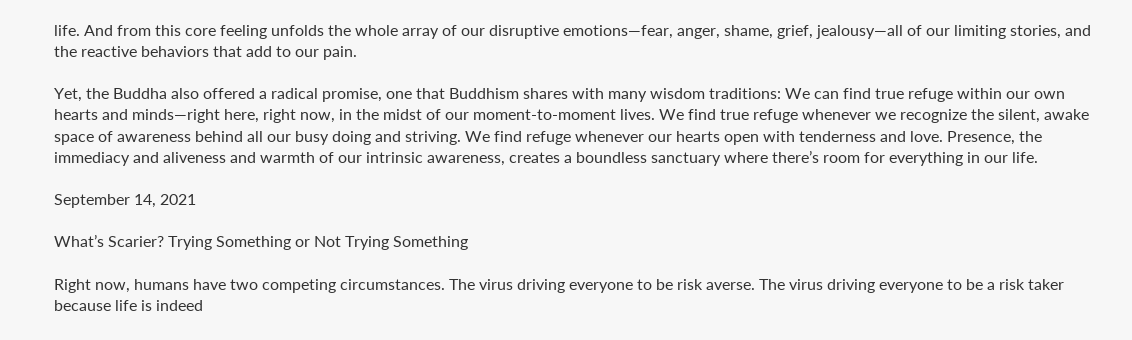life. And from this core feeling unfolds the whole array of our disruptive emotions—fear, anger, shame, grief, jealousy—all of our limiting stories, and the reactive behaviors that add to our pain.

Yet, the Buddha also offered a radical promise, one that Buddhism shares with many wisdom traditions: We can find true refuge within our own hearts and minds—right here, right now, in the midst of our moment-to-moment lives. We find true refuge whenever we recognize the silent, awake space of awareness behind all our busy doing and striving. We find refuge whenever our hearts open with tenderness and love. Presence, the immediacy and aliveness and warmth of our intrinsic awareness, creates a boundless sanctuary where there’s room for everything in our life.

September 14, 2021

What’s Scarier? Trying Something or Not Trying Something

Right now, humans have two competing circumstances. The virus driving everyone to be risk averse. The virus driving everyone to be a risk taker because life is indeed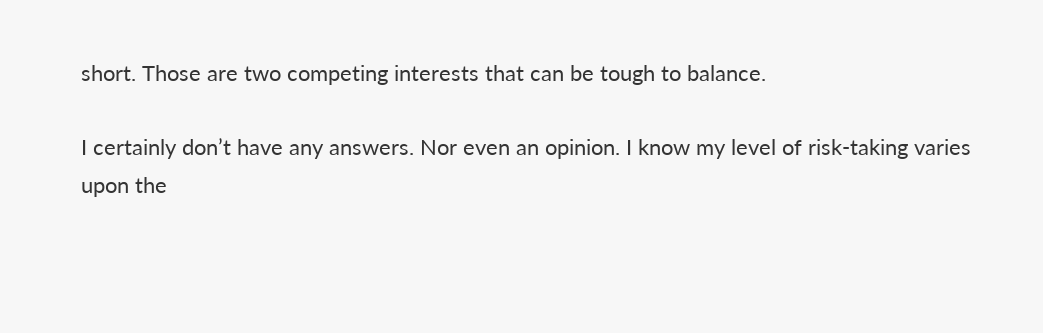short. Those are two competing interests that can be tough to balance.

I certainly don’t have any answers. Nor even an opinion. I know my level of risk-taking varies upon the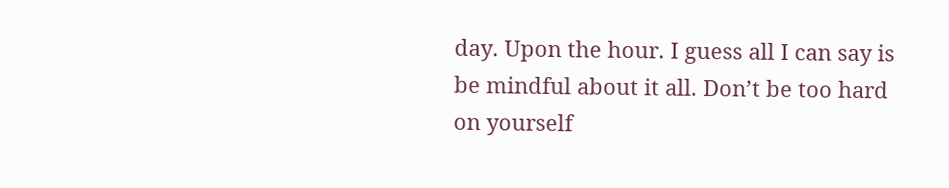day. Upon the hour. I guess all I can say is be mindful about it all. Don’t be too hard on yourself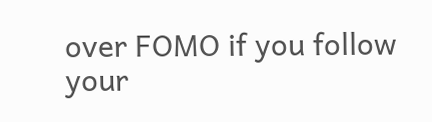over FOMO if you follow your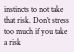instincts to not take that risk. Don’t stress too much if you take a risk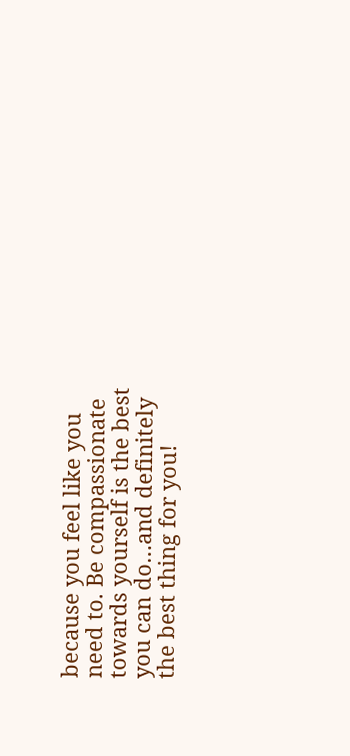because you feel like you need to. Be compassionate towards yourself is the best you can do…and definitely the best thing for you!